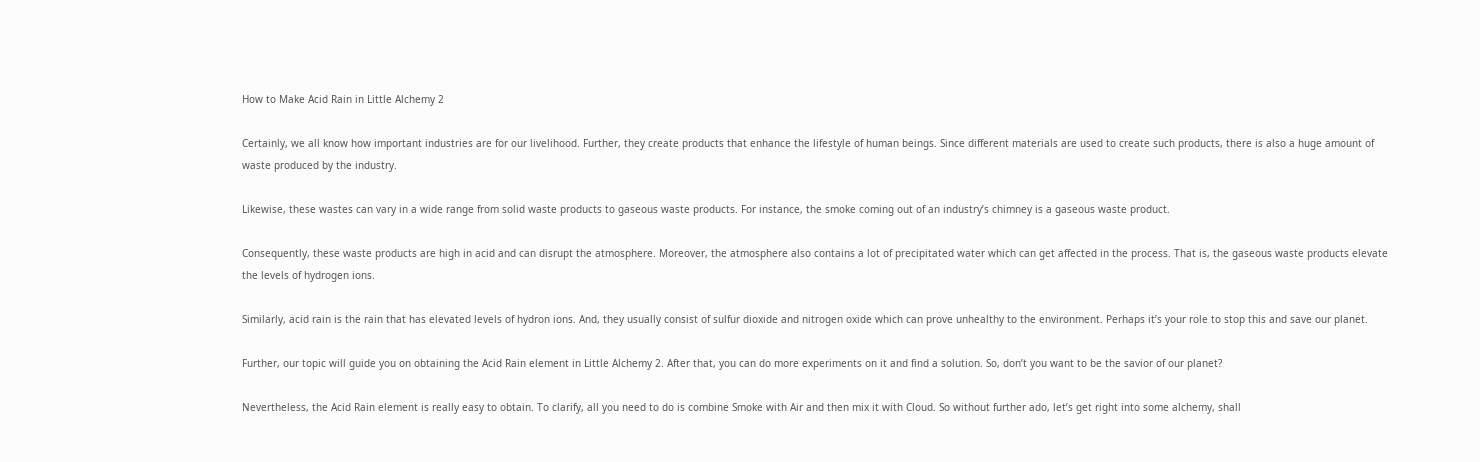How to Make Acid Rain in Little Alchemy 2

Certainly, we all know how important industries are for our livelihood. Further, they create products that enhance the lifestyle of human beings. Since different materials are used to create such products, there is also a huge amount of waste produced by the industry.

Likewise, these wastes can vary in a wide range from solid waste products to gaseous waste products. For instance, the smoke coming out of an industry’s chimney is a gaseous waste product.

Consequently, these waste products are high in acid and can disrupt the atmosphere. Moreover, the atmosphere also contains a lot of precipitated water which can get affected in the process. That is, the gaseous waste products elevate the levels of hydrogen ions.

Similarly, acid rain is the rain that has elevated levels of hydron ions. And, they usually consist of sulfur dioxide and nitrogen oxide which can prove unhealthy to the environment. Perhaps it’s your role to stop this and save our planet.

Further, our topic will guide you on obtaining the Acid Rain element in Little Alchemy 2. After that, you can do more experiments on it and find a solution. So, don’t you want to be the savior of our planet?

Nevertheless, the Acid Rain element is really easy to obtain. To clarify, all you need to do is combine Smoke with Air and then mix it with Cloud. So without further ado, let’s get right into some alchemy, shall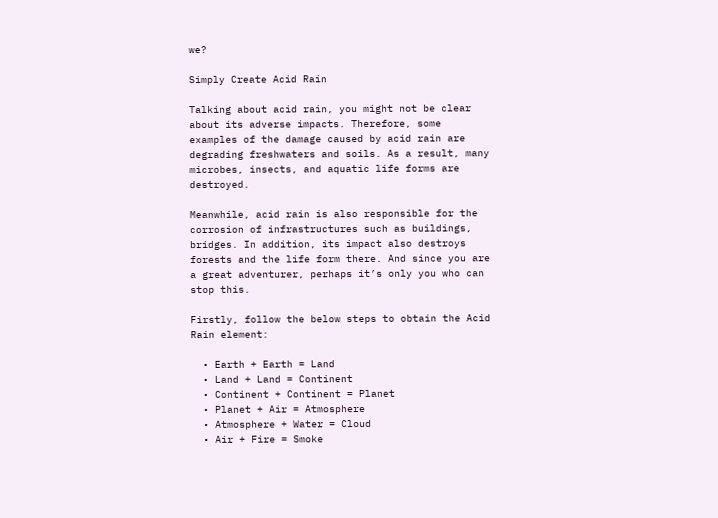we?

Simply Create Acid Rain

Talking about acid rain, you might not be clear about its adverse impacts. Therefore, some examples of the damage caused by acid rain are degrading freshwaters and soils. As a result, many microbes, insects, and aquatic life forms are destroyed.

Meanwhile, acid rain is also responsible for the corrosion of infrastructures such as buildings, bridges. In addition, its impact also destroys forests and the life form there. And since you are a great adventurer, perhaps it’s only you who can stop this.

Firstly, follow the below steps to obtain the Acid Rain element:

  • Earth + Earth = Land
  • Land + Land = Continent
  • Continent + Continent = Planet
  • Planet + Air = Atmosphere
  • Atmosphere + Water = Cloud
  • Air + Fire = Smoke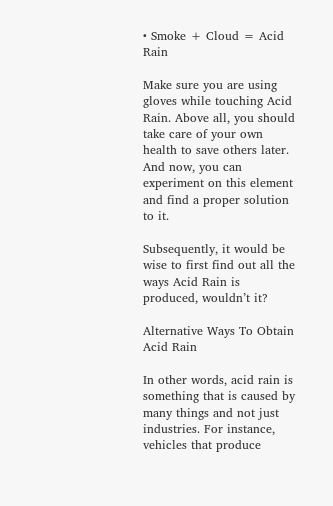• Smoke + Cloud = Acid Rain

Make sure you are using gloves while touching Acid Rain. Above all, you should take care of your own health to save others later. And now, you can experiment on this element and find a proper solution to it.

Subsequently, it would be wise to first find out all the ways Acid Rain is produced, wouldn’t it?

Alternative Ways To Obtain Acid Rain

In other words, acid rain is something that is caused by many things and not just industries. For instance, vehicles that produce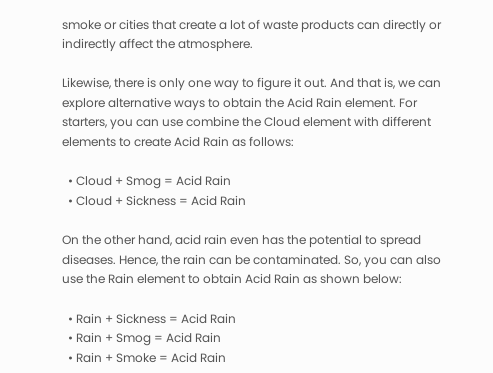smoke or cities that create a lot of waste products can directly or indirectly affect the atmosphere.

Likewise, there is only one way to figure it out. And that is, we can explore alternative ways to obtain the Acid Rain element. For starters, you can use combine the Cloud element with different elements to create Acid Rain as follows:

  • Cloud + Smog = Acid Rain
  • Cloud + Sickness = Acid Rain

On the other hand, acid rain even has the potential to spread diseases. Hence, the rain can be contaminated. So, you can also use the Rain element to obtain Acid Rain as shown below:

  • Rain + Sickness = Acid Rain
  • Rain + Smog = Acid Rain
  • Rain + Smoke = Acid Rain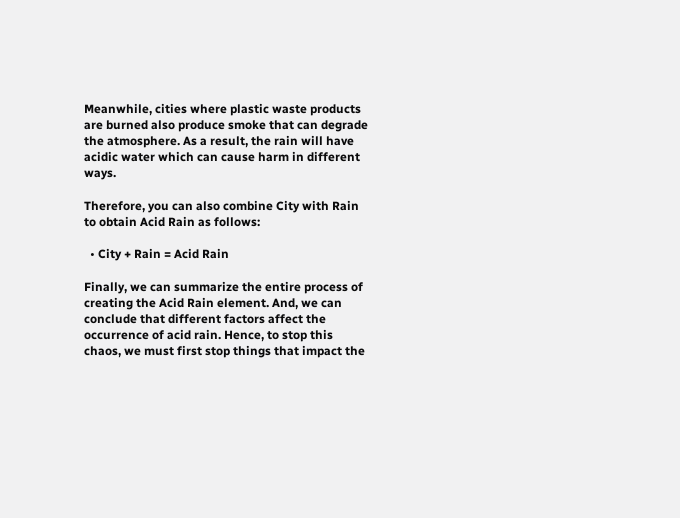Meanwhile, cities where plastic waste products are burned also produce smoke that can degrade the atmosphere. As a result, the rain will have acidic water which can cause harm in different ways.

Therefore, you can also combine City with Rain to obtain Acid Rain as follows:

  • City + Rain = Acid Rain

Finally, we can summarize the entire process of creating the Acid Rain element. And, we can conclude that different factors affect the occurrence of acid rain. Hence, to stop this chaos, we must first stop things that impact the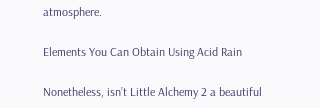atmosphere.

Elements You Can Obtain Using Acid Rain

Nonetheless, isn’t Little Alchemy 2 a beautiful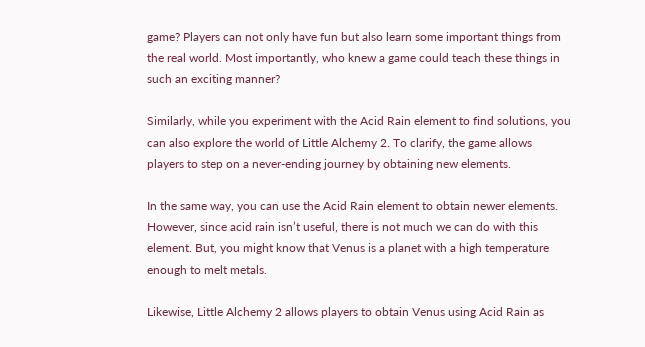game? Players can not only have fun but also learn some important things from the real world. Most importantly, who knew a game could teach these things in such an exciting manner?

Similarly, while you experiment with the Acid Rain element to find solutions, you can also explore the world of Little Alchemy 2. To clarify, the game allows players to step on a never-ending journey by obtaining new elements.

In the same way, you can use the Acid Rain element to obtain newer elements. However, since acid rain isn’t useful, there is not much we can do with this element. But, you might know that Venus is a planet with a high temperature enough to melt metals.

Likewise, Little Alchemy 2 allows players to obtain Venus using Acid Rain as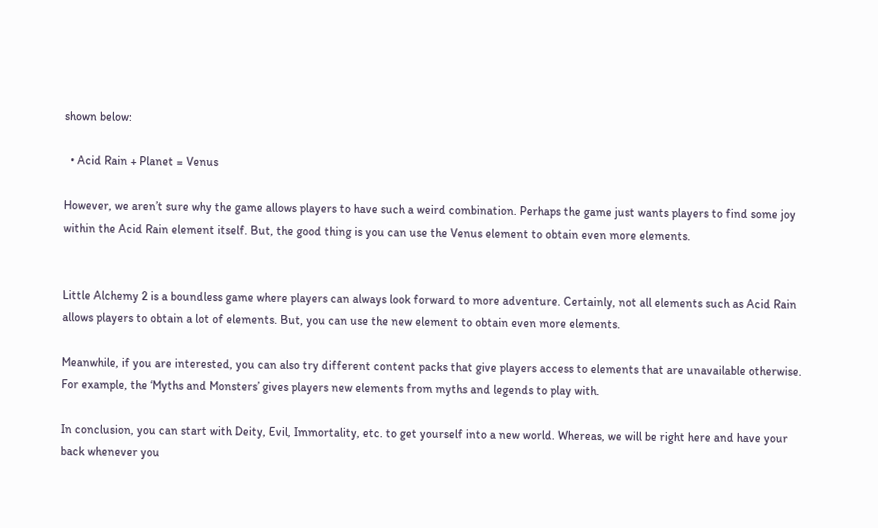shown below:

  • Acid Rain + Planet = Venus

However, we aren’t sure why the game allows players to have such a weird combination. Perhaps the game just wants players to find some joy within the Acid Rain element itself. But, the good thing is you can use the Venus element to obtain even more elements.


Little Alchemy 2 is a boundless game where players can always look forward to more adventure. Certainly, not all elements such as Acid Rain allows players to obtain a lot of elements. But, you can use the new element to obtain even more elements.

Meanwhile, if you are interested, you can also try different content packs that give players access to elements that are unavailable otherwise. For example, the ‘Myths and Monsters’ gives players new elements from myths and legends to play with.

In conclusion, you can start with Deity, Evil, Immortality, etc. to get yourself into a new world. Whereas, we will be right here and have your back whenever you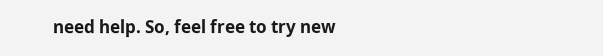need help. So, feel free to try new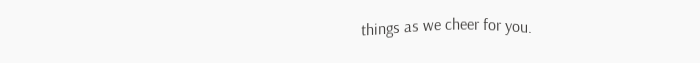things as we cheer for you.